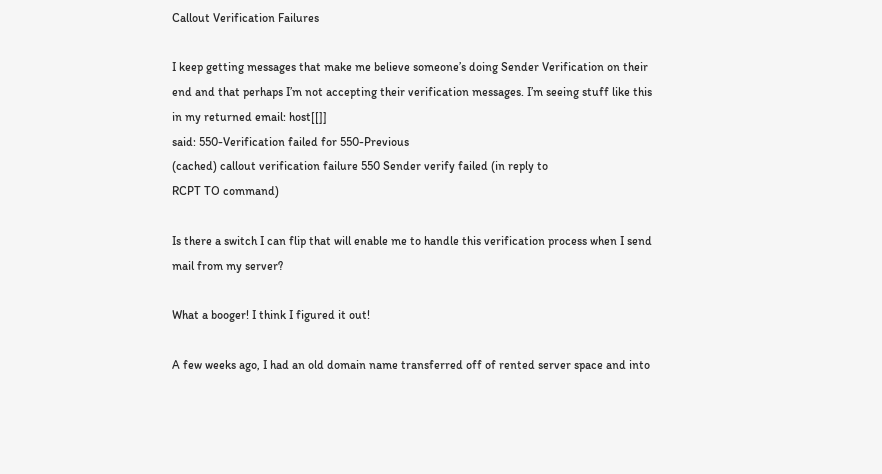Callout Verification Failures

I keep getting messages that make me believe someone’s doing Sender Verification on their end and that perhaps I’m not accepting their verification messages. I’m seeing stuff like this in my returned email: host[[]]
said: 550-Verification failed for 550-Previous
(cached) callout verification failure 550 Sender verify failed (in reply to
RCPT TO command)

Is there a switch I can flip that will enable me to handle this verification process when I send mail from my server?

What a booger! I think I figured it out!

A few weeks ago, I had an old domain name transferred off of rented server space and into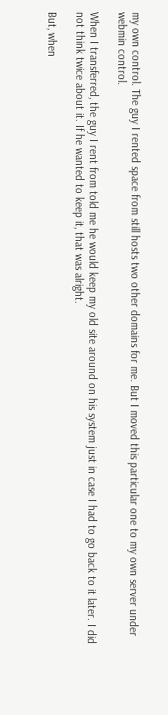my own control. The guy I rented space from still hosts two other domains for me. But I moved this particular one to my own server under webmin control.

When I transferred, the guy I rent from told me he would keep my old site around on his system just in case I had to go back to it later. I did not think twice about it. If he wanted to keep it, that was alright.

But, when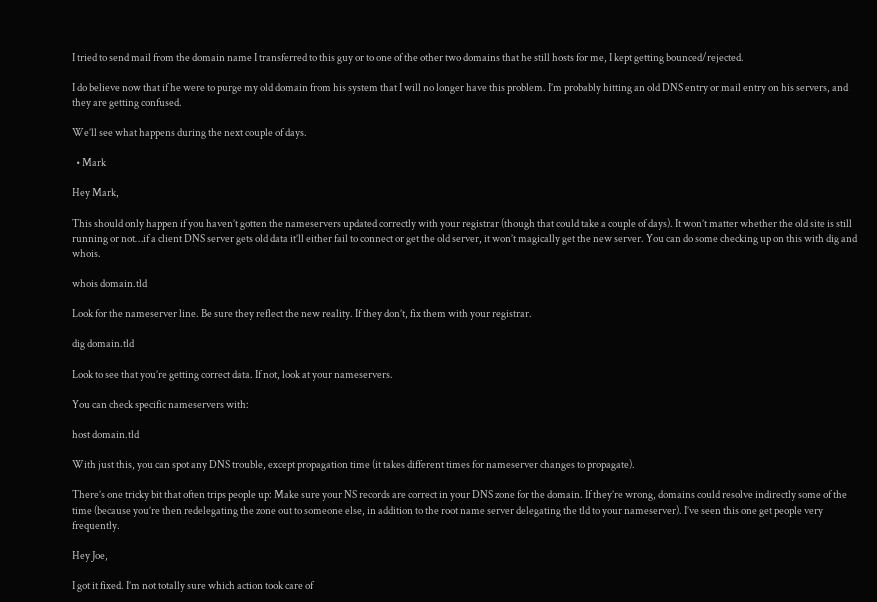I tried to send mail from the domain name I transferred to this guy or to one of the other two domains that he still hosts for me, I kept getting bounced/rejected.

I do believe now that if he were to purge my old domain from his system that I will no longer have this problem. I’m probably hitting an old DNS entry or mail entry on his servers, and they are getting confused.

We’ll see what happens during the next couple of days.

  • Mark

Hey Mark,

This should only happen if you haven’t gotten the nameservers updated correctly with your registrar (though that could take a couple of days). It won’t matter whether the old site is still running or not…if a client DNS server gets old data it’ll either fail to connect or get the old server, it won’t magically get the new server. You can do some checking up on this with dig and whois.

whois domain.tld

Look for the nameserver line. Be sure they reflect the new reality. If they don’t, fix them with your registrar.

dig domain.tld

Look to see that you’re getting correct data. If not, look at your nameservers.

You can check specific nameservers with:

host domain.tld

With just this, you can spot any DNS trouble, except propagation time (it takes different times for nameserver changes to propagate).

There’s one tricky bit that often trips people up: Make sure your NS records are correct in your DNS zone for the domain. If they’re wrong, domains could resolve indirectly some of the time (because you’re then redelegating the zone out to someone else, in addition to the root name server delegating the tld to your nameserver). I’ve seen this one get people very frequently.

Hey Joe,

I got it fixed. I’m not totally sure which action took care of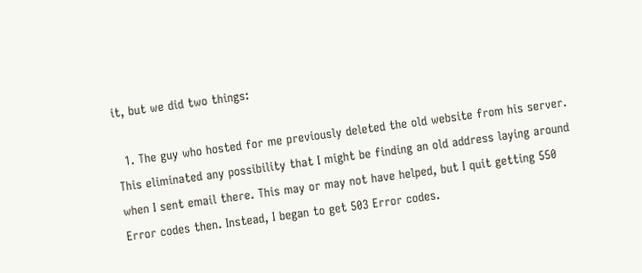it, but we did two things:

  1. The guy who hosted for me previously deleted the old website from his server. This eliminated any possibility that I might be finding an old address laying around when I sent email there. This may or may not have helped, but I quit getting 550 Error codes then. Instead, I began to get 503 Error codes.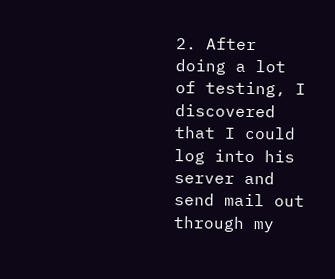2. After doing a lot of testing, I discovered that I could log into his server and send mail out through my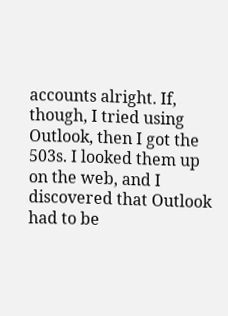accounts alright. If, though, I tried using Outlook, then I got the 503s. I looked them up on the web, and I discovered that Outlook had to be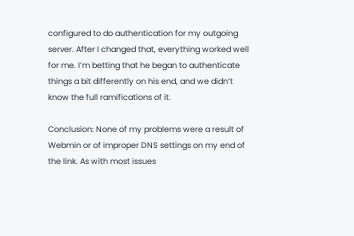configured to do authentication for my outgoing server. After I changed that, everything worked well for me. I’m betting that he began to authenticate things a bit differently on his end, and we didn’t know the full ramifications of it.

Conclusion: None of my problems were a result of Webmin or of improper DNS settings on my end of the link. As with most issues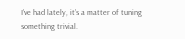I’ve had lately, it’s a matter of tuning something trivial.